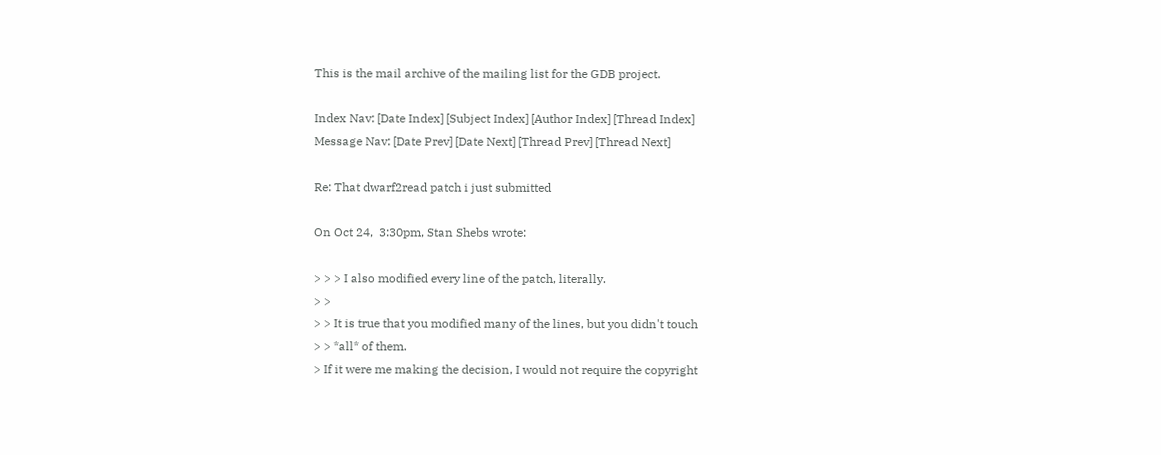This is the mail archive of the mailing list for the GDB project.

Index Nav: [Date Index] [Subject Index] [Author Index] [Thread Index]
Message Nav: [Date Prev] [Date Next] [Thread Prev] [Thread Next]

Re: That dwarf2read patch i just submitted

On Oct 24,  3:30pm, Stan Shebs wrote:

> > > I also modified every line of the patch, literally.
> >
> > It is true that you modified many of the lines, but you didn't touch
> > *all* of them.
> If it were me making the decision, I would not require the copyright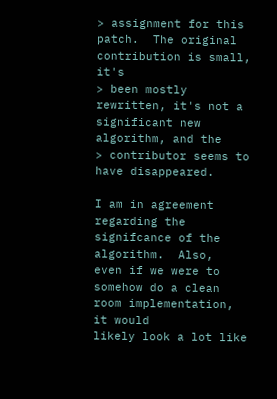> assignment for this patch.  The original contribution is small, it's
> been mostly rewritten, it's not a significant new algorithm, and the
> contributor seems to have disappeared.

I am in agreement regarding the signifcance of the algorithm.  Also,
even if we were to somehow do a clean room implementation, it would
likely look a lot like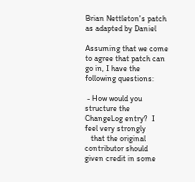Brian Nettleton's patch as adapted by Daniel

Assuming that we come to agree that patch can go in, I have the
following questions:

 - How would you structure the ChangeLog entry?  I feel very strongly
   that the original contributor should given credit in some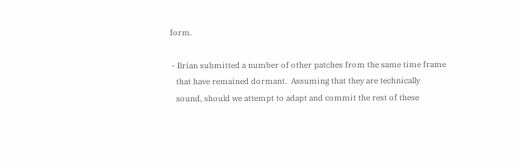form.

 - Brian submitted a number of other patches from the same time frame
   that have remained dormant.  Assuming that they are technically
   sound, should we attempt to adapt and commit the rest of these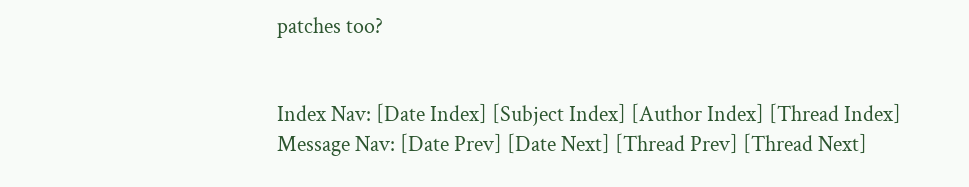patches too?


Index Nav: [Date Index] [Subject Index] [Author Index] [Thread Index]
Message Nav: [Date Prev] [Date Next] [Thread Prev] [Thread Next]